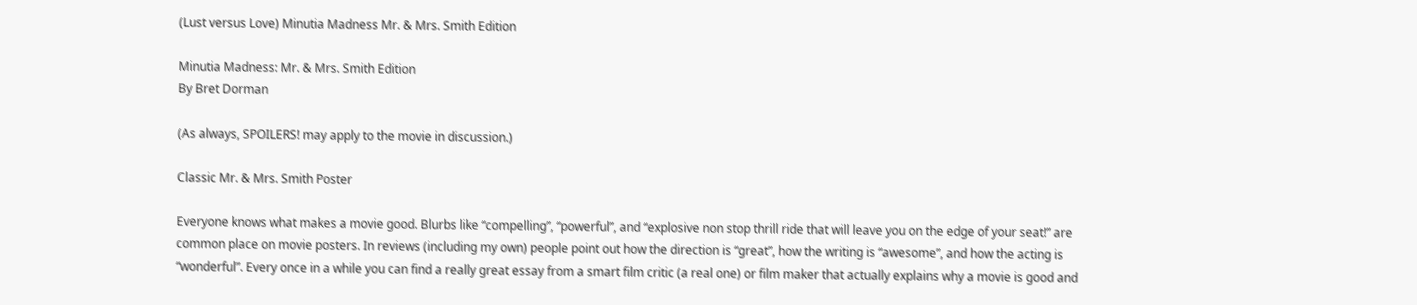(Lust versus Love) Minutia Madness Mr. & Mrs. Smith Edition

Minutia Madness: Mr. & Mrs. Smith Edition
By Bret Dorman

(As always, SPOILERS! may apply to the movie in discussion.)

Classic Mr. & Mrs. Smith Poster

Everyone knows what makes a movie good. Blurbs like “compelling”, “powerful”, and “explosive non stop thrill ride that will leave you on the edge of your seat!” are common place on movie posters. In reviews (including my own) people point out how the direction is “great”, how the writing is “awesome”, and how the acting is “wonderful”. Every once in a while you can find a really great essay from a smart film critic (a real one) or film maker that actually explains why a movie is good and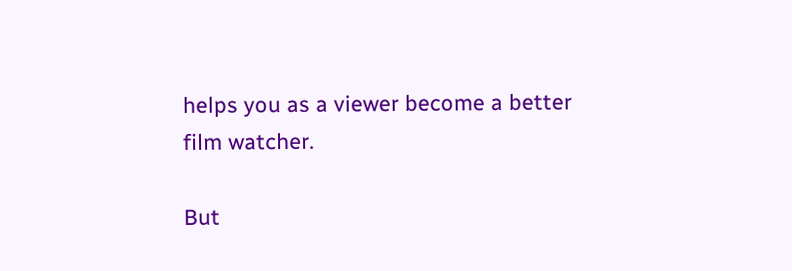helps you as a viewer become a better film watcher.

But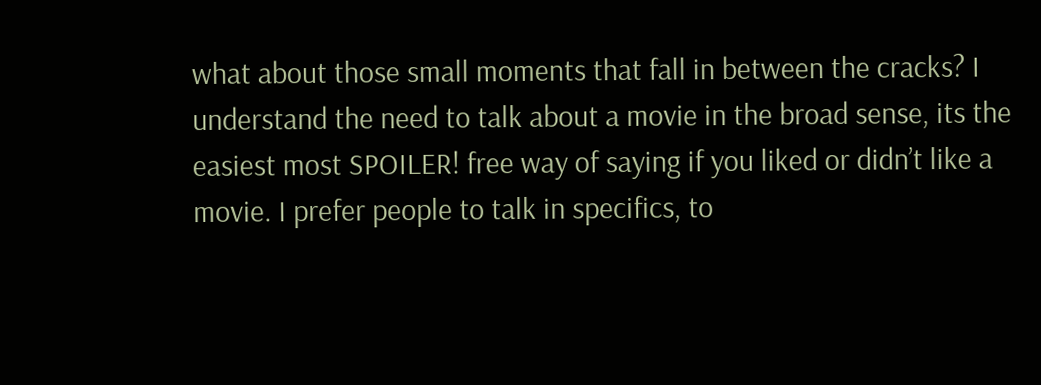what about those small moments that fall in between the cracks? I understand the need to talk about a movie in the broad sense, its the easiest most SPOILER! free way of saying if you liked or didn’t like a movie. I prefer people to talk in specifics, to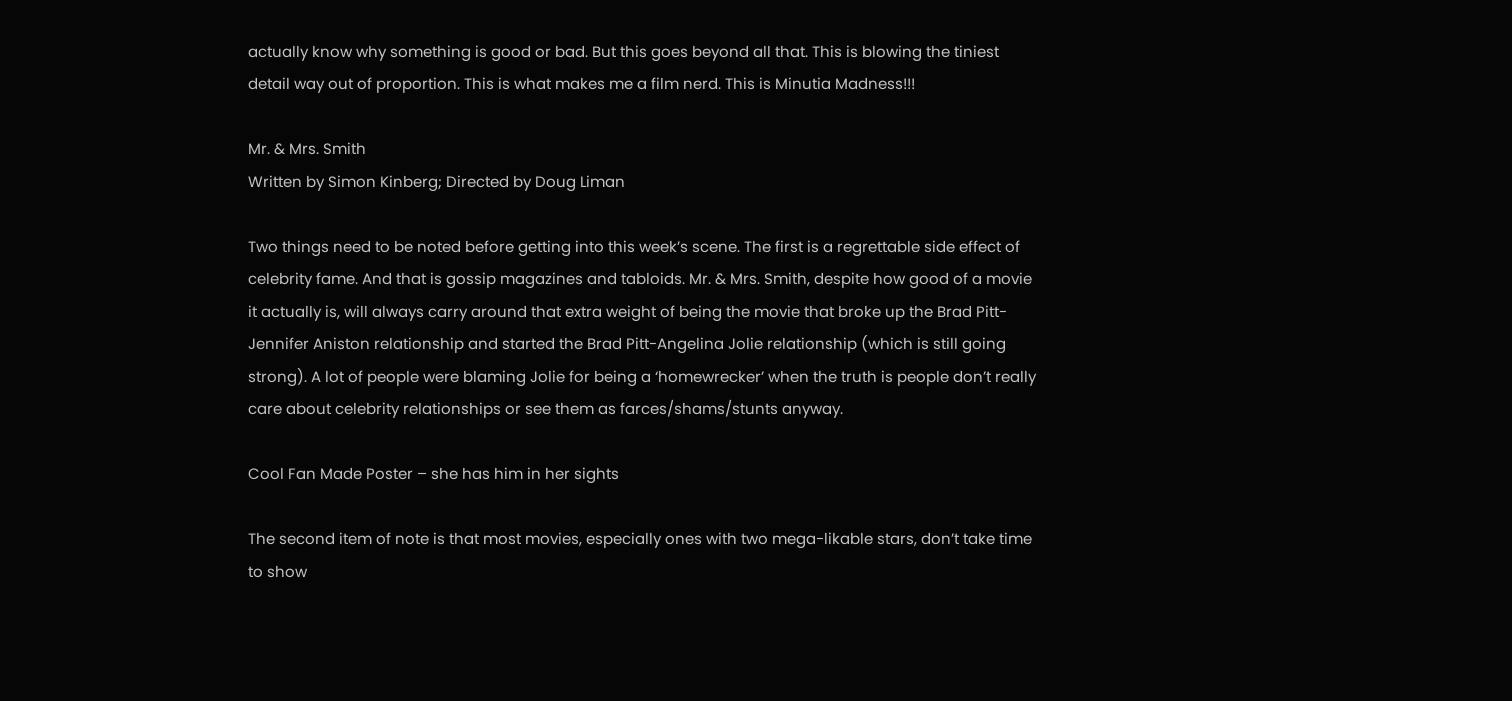actually know why something is good or bad. But this goes beyond all that. This is blowing the tiniest detail way out of proportion. This is what makes me a film nerd. This is Minutia Madness!!!

Mr. & Mrs. Smith
Written by Simon Kinberg; Directed by Doug Liman

Two things need to be noted before getting into this week’s scene. The first is a regrettable side effect of celebrity fame. And that is gossip magazines and tabloids. Mr. & Mrs. Smith, despite how good of a movie it actually is, will always carry around that extra weight of being the movie that broke up the Brad Pitt-Jennifer Aniston relationship and started the Brad Pitt-Angelina Jolie relationship (which is still going strong). A lot of people were blaming Jolie for being a ‘homewrecker’ when the truth is people don’t really care about celebrity relationships or see them as farces/shams/stunts anyway.

Cool Fan Made Poster – she has him in her sights

The second item of note is that most movies, especially ones with two mega-likable stars, don’t take time to show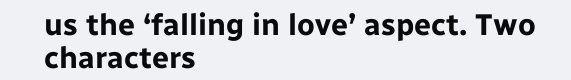us the ‘falling in love’ aspect. Two characters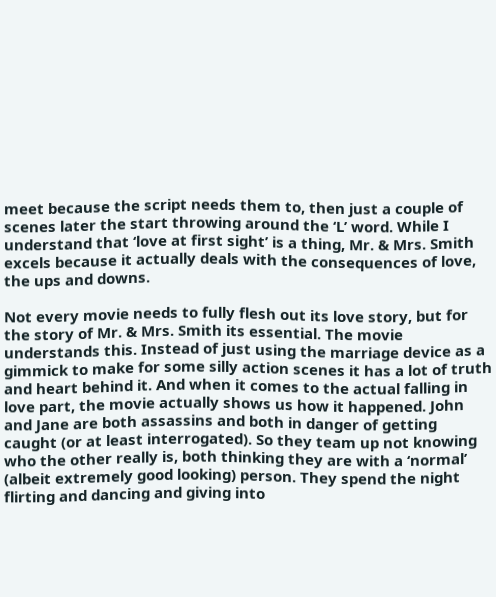meet because the script needs them to, then just a couple of scenes later the start throwing around the ‘L’ word. While I understand that ‘love at first sight’ is a thing, Mr. & Mrs. Smith excels because it actually deals with the consequences of love, the ups and downs.

Not every movie needs to fully flesh out its love story, but for the story of Mr. & Mrs. Smith its essential. The movie understands this. Instead of just using the marriage device as a gimmick to make for some silly action scenes it has a lot of truth and heart behind it. And when it comes to the actual falling in love part, the movie actually shows us how it happened. John and Jane are both assassins and both in danger of getting caught (or at least interrogated). So they team up not knowing who the other really is, both thinking they are with a ‘normal’ (albeit extremely good looking) person. They spend the night flirting and dancing and giving into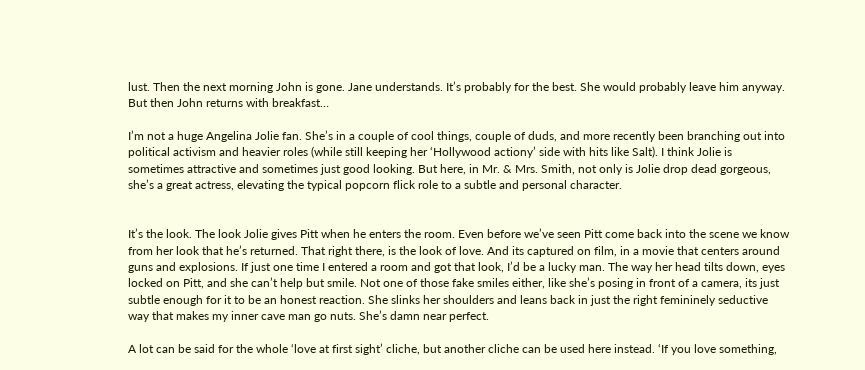lust. Then the next morning John is gone. Jane understands. It’s probably for the best. She would probably leave him anyway. But then John returns with breakfast…

I’m not a huge Angelina Jolie fan. She’s in a couple of cool things, couple of duds, and more recently been branching out into political activism and heavier roles (while still keeping her ‘Hollywood actiony’ side with hits like Salt). I think Jolie is sometimes attractive and sometimes just good looking. But here, in Mr. & Mrs. Smith, not only is Jolie drop dead gorgeous, she’s a great actress, elevating the typical popcorn flick role to a subtle and personal character.


It’s the look. The look Jolie gives Pitt when he enters the room. Even before we’ve seen Pitt come back into the scene we know from her look that he’s returned. That right there, is the look of love. And its captured on film, in a movie that centers around guns and explosions. If just one time I entered a room and got that look, I’d be a lucky man. The way her head tilts down, eyes locked on Pitt, and she can’t help but smile. Not one of those fake smiles either, like she’s posing in front of a camera, its just subtle enough for it to be an honest reaction. She slinks her shoulders and leans back in just the right femininely seductive way that makes my inner cave man go nuts. She’s damn near perfect.

A lot can be said for the whole ‘love at first sight’ cliche, but another cliche can be used here instead. ‘If you love something,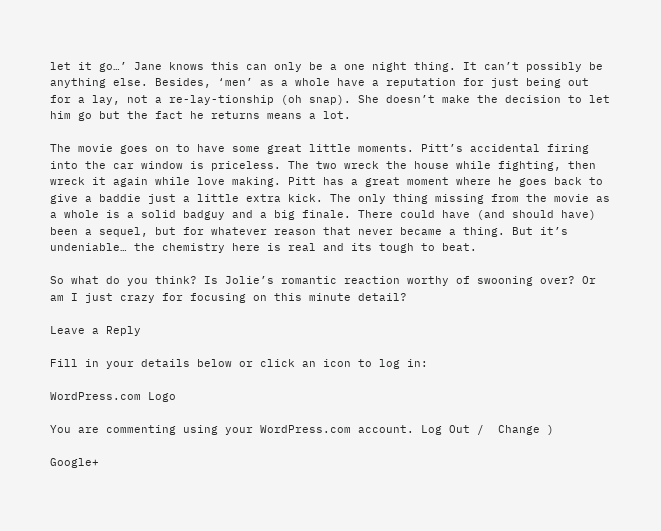let it go…’ Jane knows this can only be a one night thing. It can’t possibly be anything else. Besides, ‘men’ as a whole have a reputation for just being out for a lay, not a re-lay-tionship (oh snap). She doesn’t make the decision to let him go but the fact he returns means a lot.

The movie goes on to have some great little moments. Pitt’s accidental firing into the car window is priceless. The two wreck the house while fighting, then wreck it again while love making. Pitt has a great moment where he goes back to give a baddie just a little extra kick. The only thing missing from the movie as a whole is a solid badguy and a big finale. There could have (and should have) been a sequel, but for whatever reason that never became a thing. But it’s undeniable… the chemistry here is real and its tough to beat.

So what do you think? Is Jolie’s romantic reaction worthy of swooning over? Or am I just crazy for focusing on this minute detail?

Leave a Reply

Fill in your details below or click an icon to log in:

WordPress.com Logo

You are commenting using your WordPress.com account. Log Out /  Change )

Google+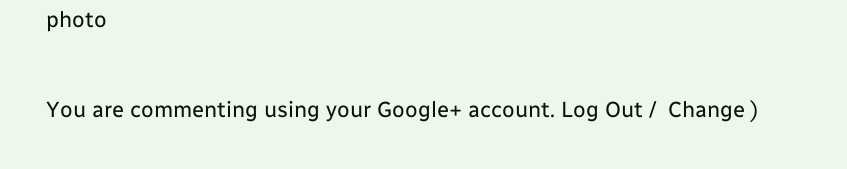photo

You are commenting using your Google+ account. Log Out /  Change )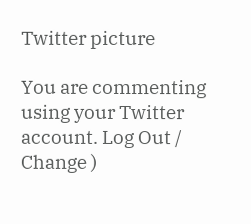Twitter picture

You are commenting using your Twitter account. Log Out /  Change )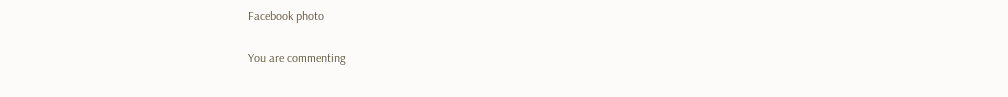Facebook photo

You are commenting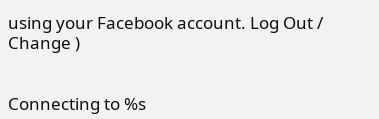using your Facebook account. Log Out /  Change )


Connecting to %s